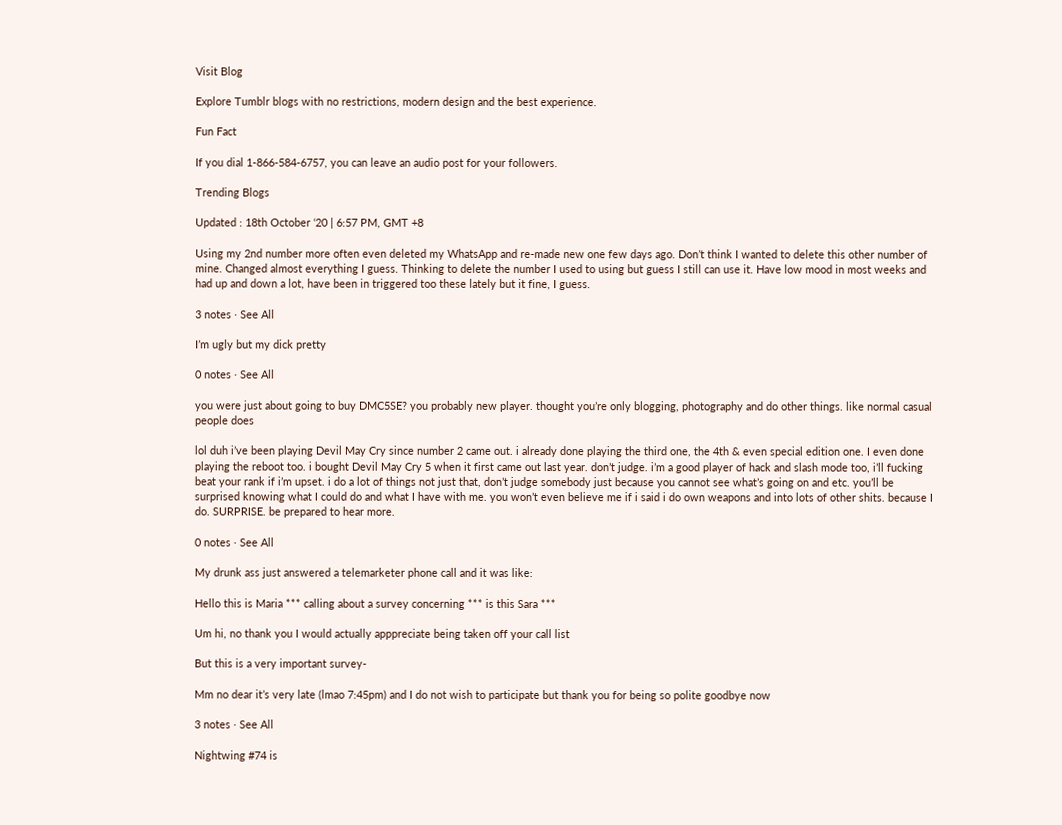Visit Blog

Explore Tumblr blogs with no restrictions, modern design and the best experience.

Fun Fact

If you dial 1-866-584-6757, you can leave an audio post for your followers.

Trending Blogs

Updated : 18th October ‘20 | 6:57 PM, GMT +8

Using my 2nd number more often even deleted my WhatsApp and re-made new one few days ago. Don’t think I wanted to delete this other number of mine. Changed almost everything I guess. Thinking to delete the number I used to using but guess I still can use it. Have low mood in most weeks and had up and down a lot, have been in triggered too these lately but it fine, I guess.

3 notes · See All

I’m ugly but my dick pretty

0 notes · See All

you were just about going to buy DMC5SE? you probably new player. thought you’re only blogging, photography and do other things. like normal casual people does

lol duh i’ve been playing Devil May Cry since number 2 came out. i already done playing the third one, the 4th & even special edition one. I even done playing the reboot too. i bought Devil May Cry 5 when it first came out last year. don’t judge. i’m a good player of hack and slash mode too, i’ll fucking beat your rank if i’m upset. i do a lot of things not just that, don’t judge somebody just because you cannot see what’s going on and etc. you’ll be surprised knowing what I could do and what I have with me. you won’t even believe me if i said i do own weapons and into lots of other shits. because I do. SURPRISE. be prepared to hear more.

0 notes · See All

My drunk ass just answered a telemarketer phone call and it was like:

Hello this is Maria *** calling about a survey concerning *** is this Sara ***

Um hi, no thank you I would actually apppreciate being taken off your call list

But this is a very important survey-

Mm no dear it’s very late (lmao 7:45pm) and I do not wish to participate but thank you for being so polite goodbye now

3 notes · See All

Nightwing #74 is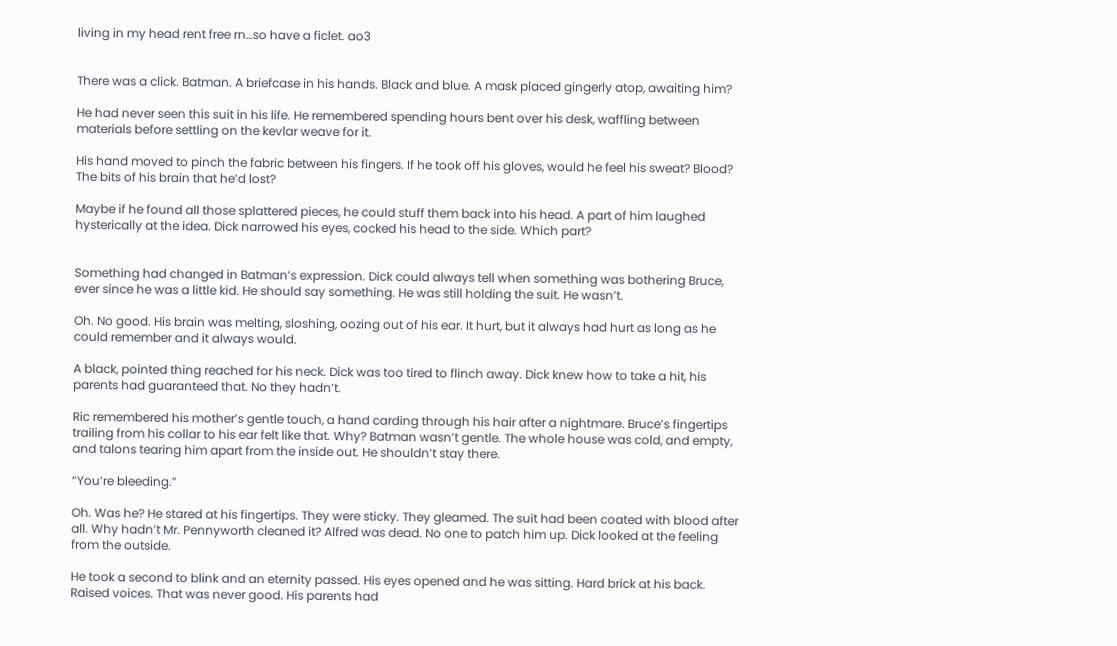living in my head rent free rn…so have a ficlet. ao3


There was a click. Batman. A briefcase in his hands. Black and blue. A mask placed gingerly atop, awaiting him?

He had never seen this suit in his life. He remembered spending hours bent over his desk, waffling between materials before settling on the kevlar weave for it.

His hand moved to pinch the fabric between his fingers. If he took off his gloves, would he feel his sweat? Blood? The bits of his brain that he’d lost?

Maybe if he found all those splattered pieces, he could stuff them back into his head. A part of him laughed hysterically at the idea. Dick narrowed his eyes, cocked his head to the side. Which part?


Something had changed in Batman’s expression. Dick could always tell when something was bothering Bruce, ever since he was a little kid. He should say something. He was still holding the suit. He wasn’t.

Oh. No good. His brain was melting, sloshing, oozing out of his ear. It hurt, but it always had hurt as long as he could remember and it always would.

A black, pointed thing reached for his neck. Dick was too tired to flinch away. Dick knew how to take a hit, his parents had guaranteed that. No they hadn’t.

Ric remembered his mother’s gentle touch, a hand carding through his hair after a nightmare. Bruce’s fingertips trailing from his collar to his ear felt like that. Why? Batman wasn’t gentle. The whole house was cold, and empty, and talons tearing him apart from the inside out. He shouldn’t stay there.

“You’re bleeding.”

Oh. Was he? He stared at his fingertips. They were sticky. They gleamed. The suit had been coated with blood after all. Why hadn’t Mr. Pennyworth cleaned it? Alfred was dead. No one to patch him up. Dick looked at the feeling from the outside.

He took a second to blink and an eternity passed. His eyes opened and he was sitting. Hard brick at his back. Raised voices. That was never good. His parents had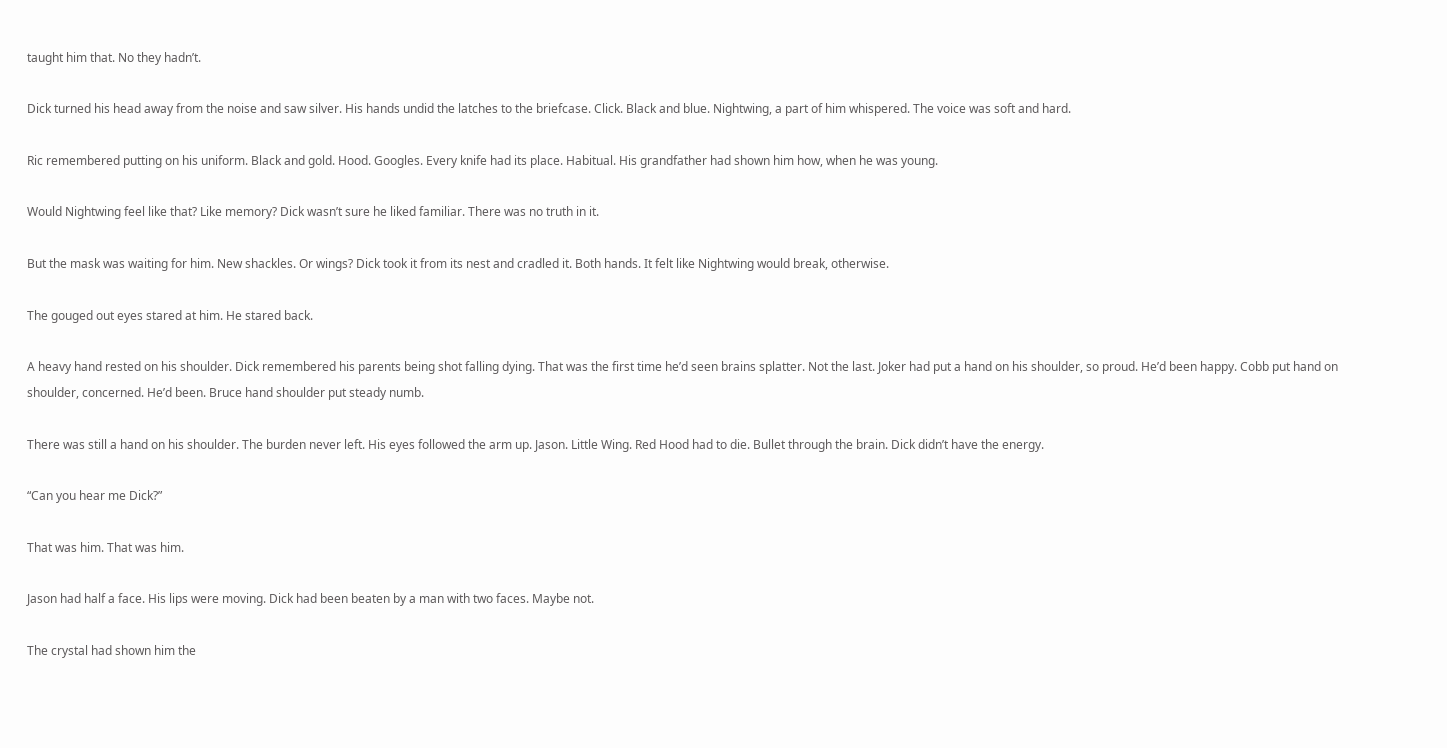taught him that. No they hadn’t.

Dick turned his head away from the noise and saw silver. His hands undid the latches to the briefcase. Click. Black and blue. Nightwing, a part of him whispered. The voice was soft and hard.

Ric remembered putting on his uniform. Black and gold. Hood. Googles. Every knife had its place. Habitual. His grandfather had shown him how, when he was young.

Would Nightwing feel like that? Like memory? Dick wasn’t sure he liked familiar. There was no truth in it.

But the mask was waiting for him. New shackles. Or wings? Dick took it from its nest and cradled it. Both hands. It felt like Nightwing would break, otherwise.

The gouged out eyes stared at him. He stared back.

A heavy hand rested on his shoulder. Dick remembered his parents being shot falling dying. That was the first time he’d seen brains splatter. Not the last. Joker had put a hand on his shoulder, so proud. He’d been happy. Cobb put hand on shoulder, concerned. He’d been. Bruce hand shoulder put steady numb.

There was still a hand on his shoulder. The burden never left. His eyes followed the arm up. Jason. Little Wing. Red Hood had to die. Bullet through the brain. Dick didn’t have the energy.

“Can you hear me Dick?”

That was him. That was him.

Jason had half a face. His lips were moving. Dick had been beaten by a man with two faces. Maybe not.

The crystal had shown him the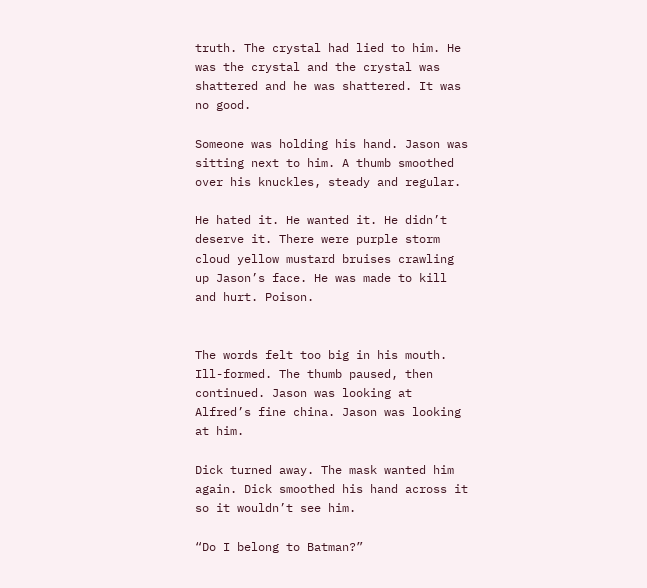truth. The crystal had lied to him. He was the crystal and the crystal was shattered and he was shattered. It was no good.

Someone was holding his hand. Jason was sitting next to him. A thumb smoothed over his knuckles, steady and regular.

He hated it. He wanted it. He didn’t deserve it. There were purple storm cloud yellow mustard bruises crawling up Jason’s face. He was made to kill and hurt. Poison.


The words felt too big in his mouth. Ill-formed. The thumb paused, then continued. Jason was looking at Alfred’s fine china. Jason was looking at him.

Dick turned away. The mask wanted him again. Dick smoothed his hand across it so it wouldn’t see him.

“Do I belong to Batman?”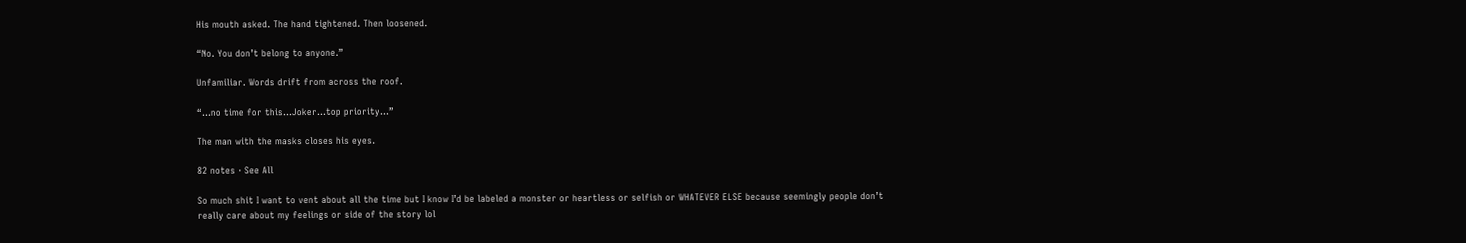His mouth asked. The hand tightened. Then loosened.

“No. You don’t belong to anyone.”

Unfamiliar. Words drift from across the roof.

“…no time for this…Joker…top priority…”

The man with the masks closes his eyes.

82 notes · See All

So much shit I want to vent about all the time but I know I’d be labeled a monster or heartless or selfish or WHATEVER ELSE because seemingly people don’t really care about my feelings or side of the story lol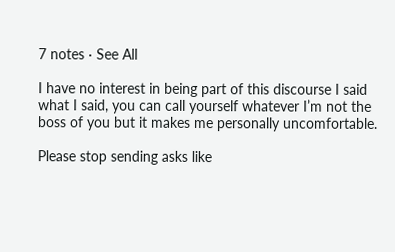7 notes · See All

I have no interest in being part of this discourse I said what I said, you can call yourself whatever I’m not the boss of you but it makes me personally uncomfortable.

Please stop sending asks like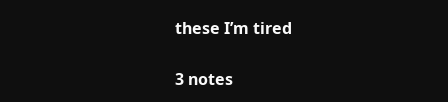these I’m tired

3 notes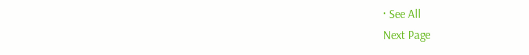· See All
Next Page